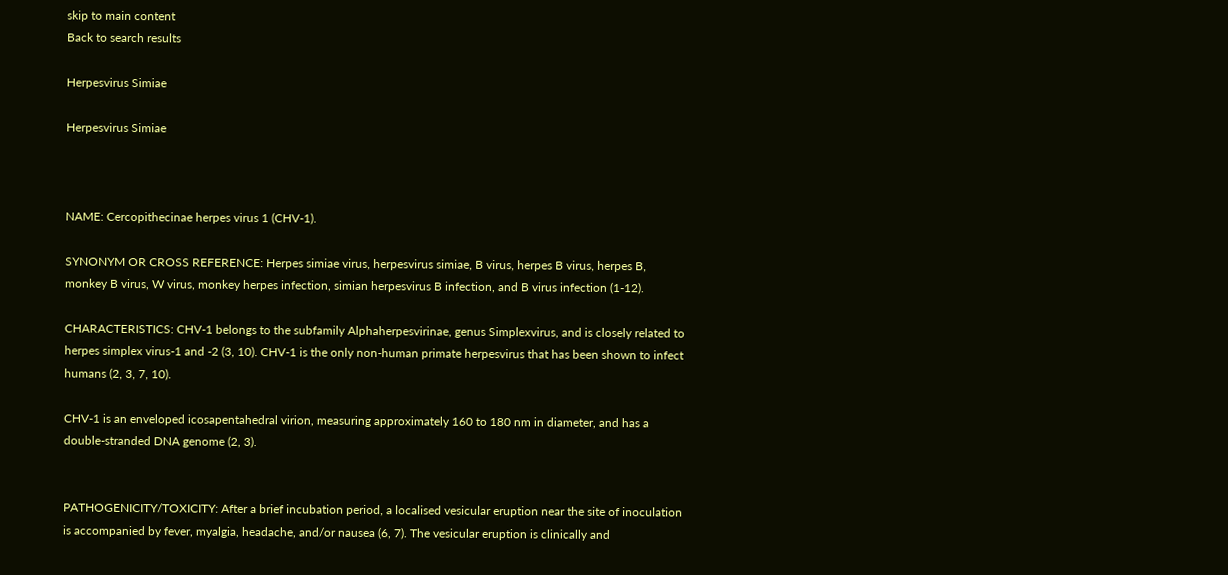skip to main content
Back to search results

Herpesvirus Simiae

Herpesvirus Simiae



NAME: Cercopithecinae herpes virus 1 (CHV-1).

SYNONYM OR CROSS REFERENCE: Herpes simiae virus, herpesvirus simiae, B virus, herpes B virus, herpes B, monkey B virus, W virus, monkey herpes infection, simian herpesvirus B infection, and B virus infection (1-12).

CHARACTERISTICS: CHV-1 belongs to the subfamily Alphaherpesvirinae, genus Simplexvirus, and is closely related to herpes simplex virus-1 and -2 (3, 10). CHV-1 is the only non-human primate herpesvirus that has been shown to infect humans (2, 3, 7, 10).

CHV-1 is an enveloped icosapentahedral virion, measuring approximately 160 to 180 nm in diameter, and has a double-stranded DNA genome (2, 3).


PATHOGENICITY/TOXICITY: After a brief incubation period, a localised vesicular eruption near the site of inoculation is accompanied by fever, myalgia, headache, and/or nausea (6, 7). The vesicular eruption is clinically and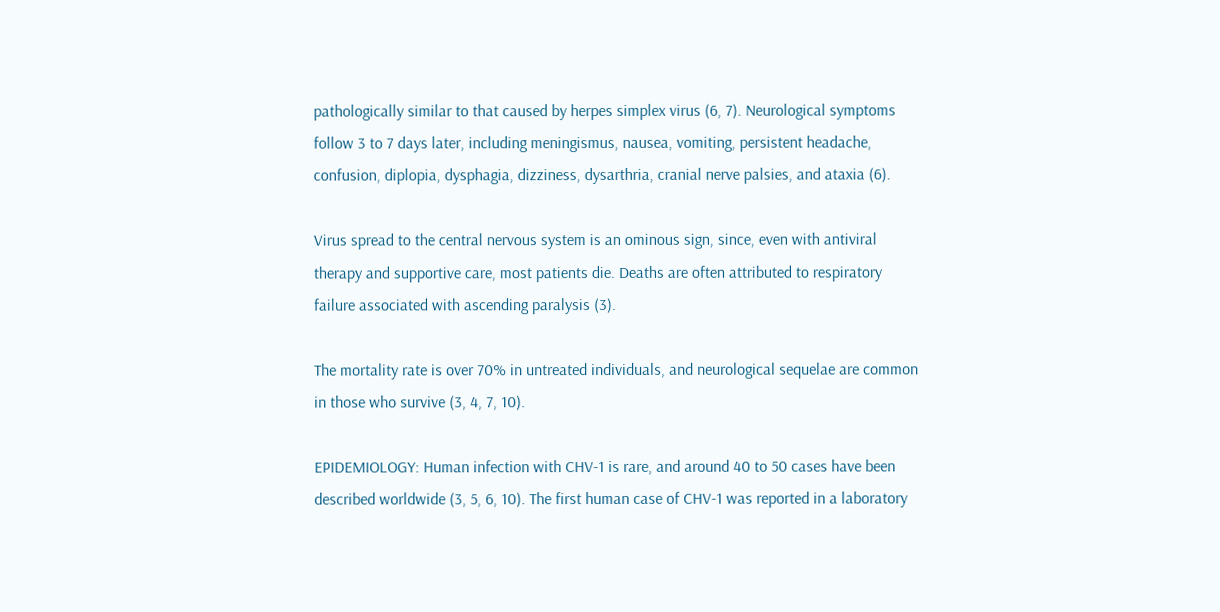pathologically similar to that caused by herpes simplex virus (6, 7). Neurological symptoms follow 3 to 7 days later, including meningismus, nausea, vomiting, persistent headache, confusion, diplopia, dysphagia, dizziness, dysarthria, cranial nerve palsies, and ataxia (6).

Virus spread to the central nervous system is an ominous sign, since, even with antiviral therapy and supportive care, most patients die. Deaths are often attributed to respiratory failure associated with ascending paralysis (3).

The mortality rate is over 70% in untreated individuals, and neurological sequelae are common in those who survive (3, 4, 7, 10).

EPIDEMIOLOGY: Human infection with CHV-1 is rare, and around 40 to 50 cases have been described worldwide (3, 5, 6, 10). The first human case of CHV-1 was reported in a laboratory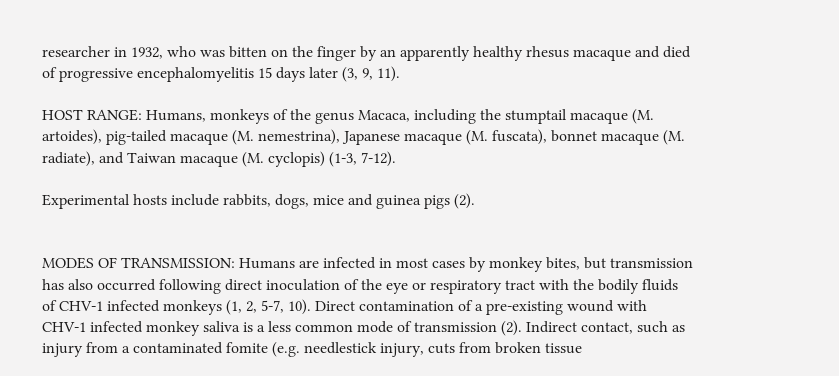researcher in 1932, who was bitten on the finger by an apparently healthy rhesus macaque and died of progressive encephalomyelitis 15 days later (3, 9, 11).

HOST RANGE: Humans, monkeys of the genus Macaca, including the stumptail macaque (M. artoides), pig-tailed macaque (M. nemestrina), Japanese macaque (M. fuscata), bonnet macaque (M. radiate), and Taiwan macaque (M. cyclopis) (1-3, 7-12).

Experimental hosts include rabbits, dogs, mice and guinea pigs (2).


MODES OF TRANSMISSION: Humans are infected in most cases by monkey bites, but transmission has also occurred following direct inoculation of the eye or respiratory tract with the bodily fluids of CHV-1 infected monkeys (1, 2, 5-7, 10). Direct contamination of a pre-existing wound with CHV-1 infected monkey saliva is a less common mode of transmission (2). Indirect contact, such as injury from a contaminated fomite (e.g. needlestick injury, cuts from broken tissue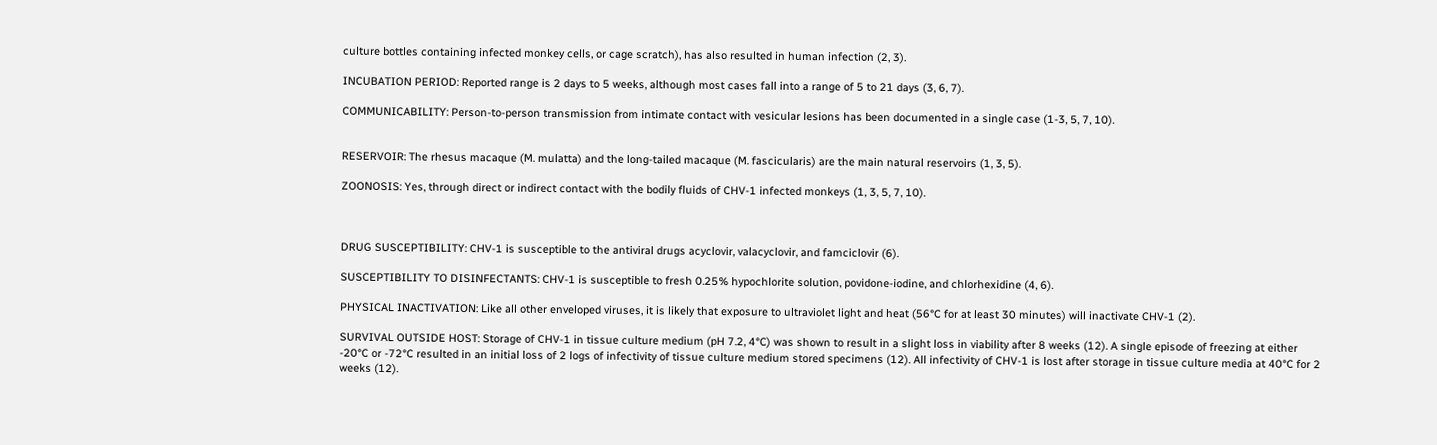culture bottles containing infected monkey cells, or cage scratch), has also resulted in human infection (2, 3).

INCUBATION PERIOD: Reported range is 2 days to 5 weeks, although most cases fall into a range of 5 to 21 days (3, 6, 7).

COMMUNICABILITY: Person-to-person transmission from intimate contact with vesicular lesions has been documented in a single case (1-3, 5, 7, 10).


RESERVOIR: The rhesus macaque (M. mulatta) and the long-tailed macaque (M. fascicularis) are the main natural reservoirs (1, 3, 5).

ZOONOSIS: Yes, through direct or indirect contact with the bodily fluids of CHV-1 infected monkeys (1, 3, 5, 7, 10).



DRUG SUSCEPTIBILITY: CHV-1 is susceptible to the antiviral drugs acyclovir, valacyclovir, and famciclovir (6).

SUSCEPTIBILITY TO DISINFECTANTS: CHV-1 is susceptible to fresh 0.25% hypochlorite solution, povidone-iodine, and chlorhexidine (4, 6).

PHYSICAL INACTIVATION: Like all other enveloped viruses, it is likely that exposure to ultraviolet light and heat (56°C for at least 30 minutes) will inactivate CHV-1 (2).

SURVIVAL OUTSIDE HOST: Storage of CHV-1 in tissue culture medium (pH 7.2, 4°C) was shown to result in a slight loss in viability after 8 weeks (12). A single episode of freezing at either -20°C or -72°C resulted in an initial loss of 2 logs of infectivity of tissue culture medium stored specimens (12). All infectivity of CHV-1 is lost after storage in tissue culture media at 40°C for 2 weeks (12).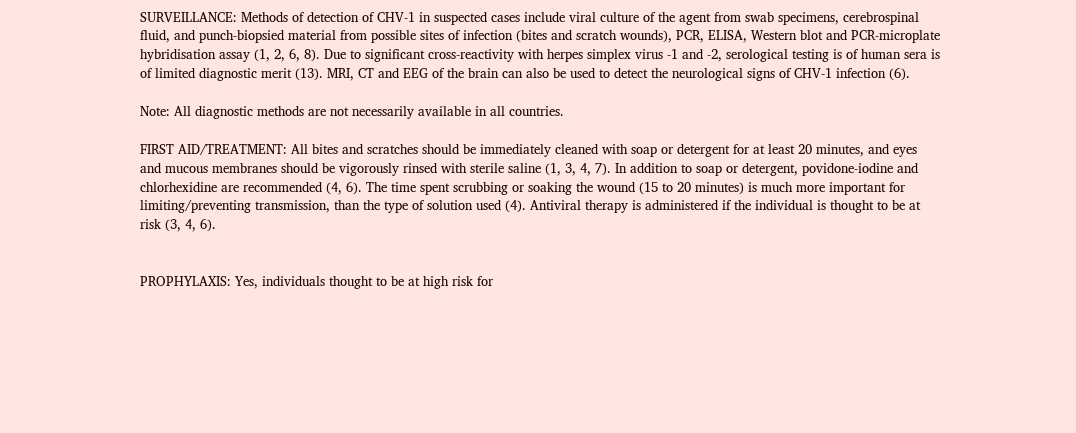SURVEILLANCE: Methods of detection of CHV-1 in suspected cases include viral culture of the agent from swab specimens, cerebrospinal fluid, and punch-biopsied material from possible sites of infection (bites and scratch wounds), PCR, ELISA, Western blot and PCR-microplate hybridisation assay (1, 2, 6, 8). Due to significant cross-reactivity with herpes simplex virus -1 and -2, serological testing is of human sera is of limited diagnostic merit (13). MRI, CT and EEG of the brain can also be used to detect the neurological signs of CHV-1 infection (6).

Note: All diagnostic methods are not necessarily available in all countries.

FIRST AID/TREATMENT: All bites and scratches should be immediately cleaned with soap or detergent for at least 20 minutes, and eyes and mucous membranes should be vigorously rinsed with sterile saline (1, 3, 4, 7). In addition to soap or detergent, povidone-iodine and chlorhexidine are recommended (4, 6). The time spent scrubbing or soaking the wound (15 to 20 minutes) is much more important for limiting/preventing transmission, than the type of solution used (4). Antiviral therapy is administered if the individual is thought to be at risk (3, 4, 6).


PROPHYLAXIS: Yes, individuals thought to be at high risk for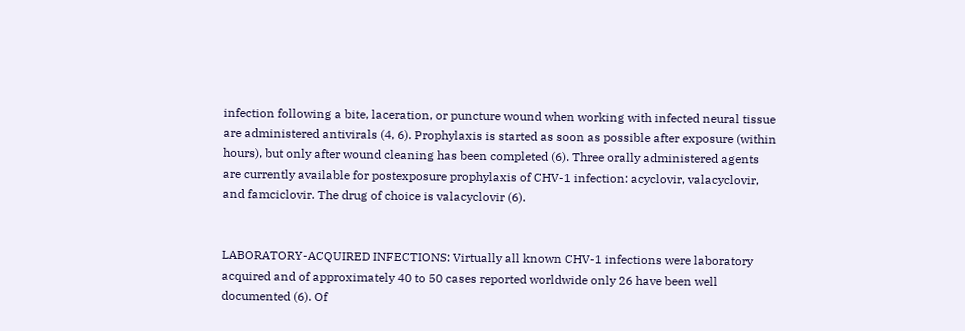infection following a bite, laceration, or puncture wound when working with infected neural tissue are administered antivirals (4, 6). Prophylaxis is started as soon as possible after exposure (within hours), but only after wound cleaning has been completed (6). Three orally administered agents are currently available for postexposure prophylaxis of CHV-1 infection: acyclovir, valacyclovir, and famciclovir. The drug of choice is valacyclovir (6).


LABORATORY-ACQUIRED INFECTIONS: Virtually all known CHV-1 infections were laboratory acquired and of approximately 40 to 50 cases reported worldwide only 26 have been well documented (6). Of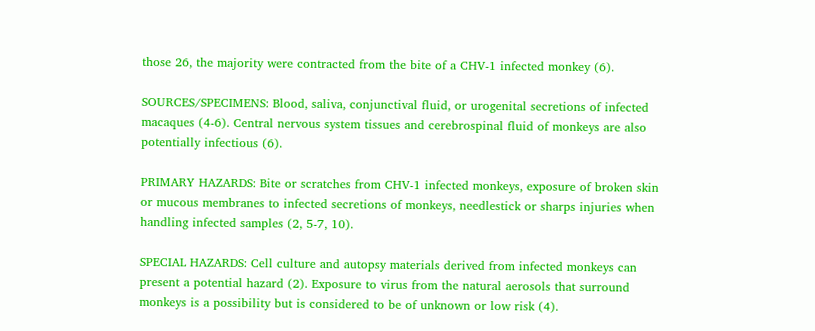those 26, the majority were contracted from the bite of a CHV-1 infected monkey (6).

SOURCES/SPECIMENS: Blood, saliva, conjunctival fluid, or urogenital secretions of infected macaques (4-6). Central nervous system tissues and cerebrospinal fluid of monkeys are also potentially infectious (6).

PRIMARY HAZARDS: Bite or scratches from CHV-1 infected monkeys, exposure of broken skin or mucous membranes to infected secretions of monkeys, needlestick or sharps injuries when handling infected samples (2, 5-7, 10).

SPECIAL HAZARDS: Cell culture and autopsy materials derived from infected monkeys can present a potential hazard (2). Exposure to virus from the natural aerosols that surround monkeys is a possibility but is considered to be of unknown or low risk (4).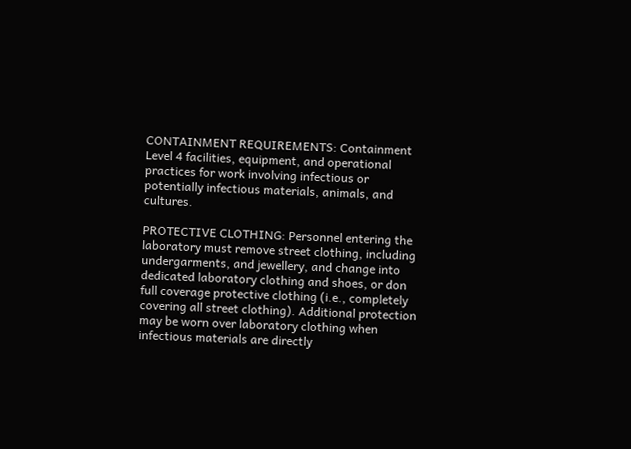CONTAINMENT REQUIREMENTS: Containment Level 4 facilities, equipment, and operational practices for work involving infectious or potentially infectious materials, animals, and cultures.

PROTECTIVE CLOTHING: Personnel entering the laboratory must remove street clothing, including undergarments, and jewellery, and change into dedicated laboratory clothing and shoes, or don full coverage protective clothing (i.e., completely covering all street clothing). Additional protection may be worn over laboratory clothing when infectious materials are directly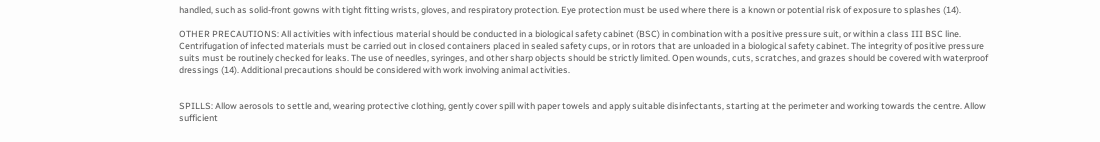handled, such as solid-front gowns with tight fitting wrists, gloves, and respiratory protection. Eye protection must be used where there is a known or potential risk of exposure to splashes (14).

OTHER PRECAUTIONS: All activities with infectious material should be conducted in a biological safety cabinet (BSC) in combination with a positive pressure suit, or within a class III BSC line. Centrifugation of infected materials must be carried out in closed containers placed in sealed safety cups, or in rotors that are unloaded in a biological safety cabinet. The integrity of positive pressure suits must be routinely checked for leaks. The use of needles, syringes, and other sharp objects should be strictly limited. Open wounds, cuts, scratches, and grazes should be covered with waterproof dressings (14). Additional precautions should be considered with work involving animal activities.


SPILLS: Allow aerosols to settle and, wearing protective clothing, gently cover spill with paper towels and apply suitable disinfectants, starting at the perimeter and working towards the centre. Allow sufficient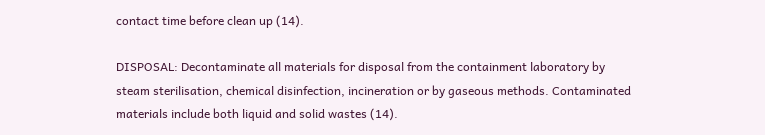contact time before clean up (14).

DISPOSAL: Decontaminate all materials for disposal from the containment laboratory by steam sterilisation, chemical disinfection, incineration or by gaseous methods. Contaminated materials include both liquid and solid wastes (14).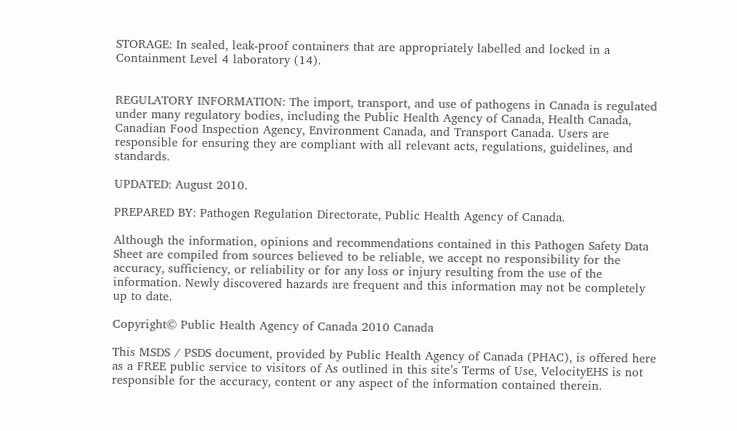STORAGE: In sealed, leak-proof containers that are appropriately labelled and locked in a Containment Level 4 laboratory (14).


REGULATORY INFORMATION: The import, transport, and use of pathogens in Canada is regulated under many regulatory bodies, including the Public Health Agency of Canada, Health Canada, Canadian Food Inspection Agency, Environment Canada, and Transport Canada. Users are responsible for ensuring they are compliant with all relevant acts, regulations, guidelines, and standards.

UPDATED: August 2010.

PREPARED BY: Pathogen Regulation Directorate, Public Health Agency of Canada.

Although the information, opinions and recommendations contained in this Pathogen Safety Data Sheet are compiled from sources believed to be reliable, we accept no responsibility for the accuracy, sufficiency, or reliability or for any loss or injury resulting from the use of the information. Newly discovered hazards are frequent and this information may not be completely up to date.

Copyright© Public Health Agency of Canada 2010 Canada

This MSDS / PSDS document, provided by Public Health Agency of Canada (PHAC), is offered here as a FREE public service to visitors of As outlined in this site’s Terms of Use, VelocityEHS is not responsible for the accuracy, content or any aspect of the information contained therein.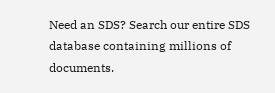Need an SDS? Search our entire SDS database containing millions of documents.